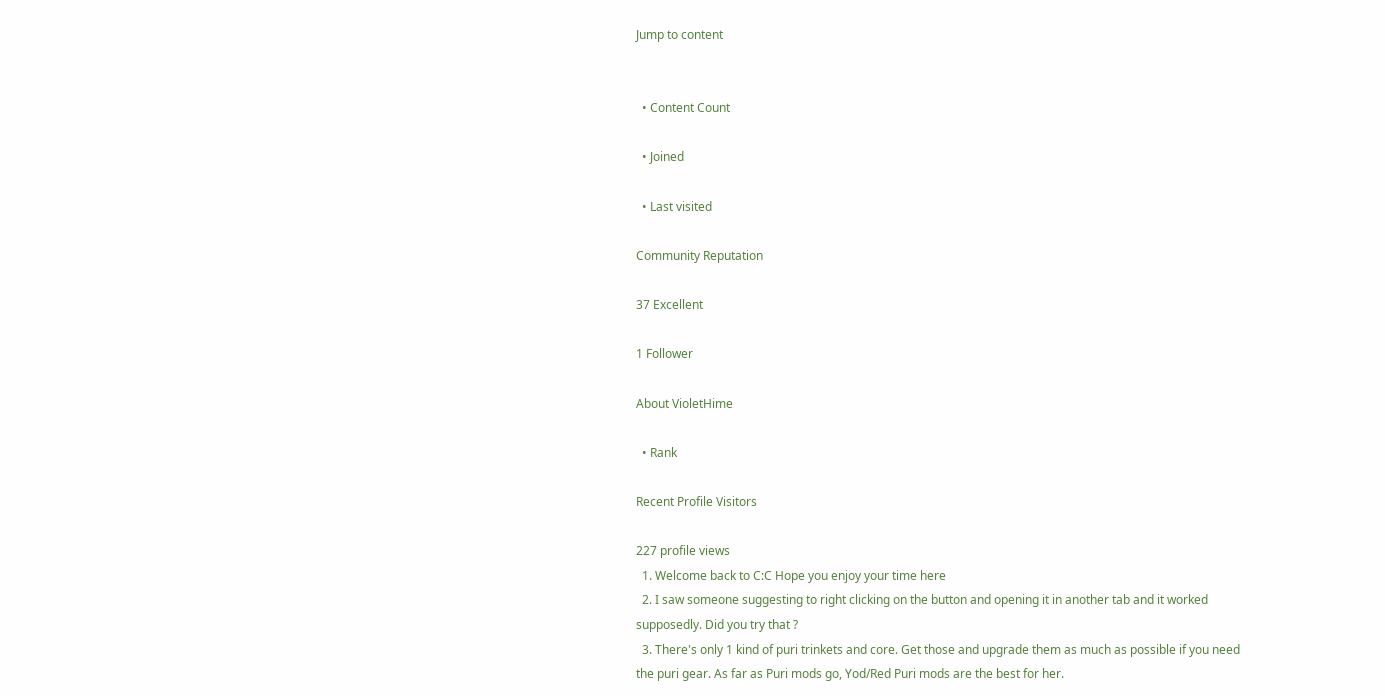Jump to content


  • Content Count

  • Joined

  • Last visited

Community Reputation

37 Excellent

1 Follower

About VioletHime

  • Rank

Recent Profile Visitors

227 profile views
  1. Welcome back to C:C Hope you enjoy your time here
  2. I saw someone suggesting to right clicking on the button and opening it in another tab and it worked supposedly. Did you try that ?
  3. There's only 1 kind of puri trinkets and core. Get those and upgrade them as much as possible if you need the puri gear. As far as Puri mods go, Yod/Red Puri mods are the best for her.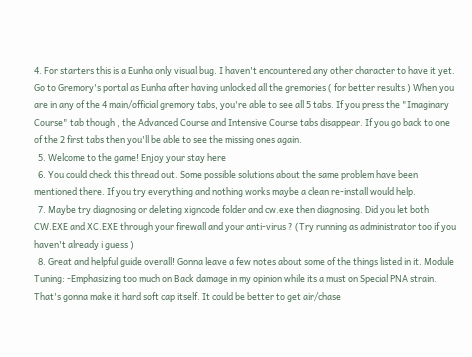4. For starters this is a Eunha only visual bug. I haven't encountered any other character to have it yet. Go to Gremory's portal as Eunha after having unlocked all the gremories ( for better results ) When you are in any of the 4 main/official gremory tabs, you're able to see all 5 tabs. If you press the "Imaginary Course" tab though , the Advanced Course and Intensive Course tabs disappear. If you go back to one of the 2 first tabs then you'll be able to see the missing ones again.
  5. Welcome to the game! Enjoy your stay here
  6. You could check this thread out. Some possible solutions about the same problem have been mentioned there. If you try everything and nothing works maybe a clean re-install would help.
  7. Maybe try diagnosing or deleting xigncode folder and cw.exe then diagnosing. Did you let both CW.EXE and XC.EXE through your firewall and your anti-virus ? (Try running as administrator too if you haven't already i guess )
  8. Great and helpful guide overall! Gonna leave a few notes about some of the things listed in it. Module Tuning: -Emphasizing too much on Back damage in my opinion while its a must on Special PNA strain. That's gonna make it hard soft cap itself. It could be better to get air/chase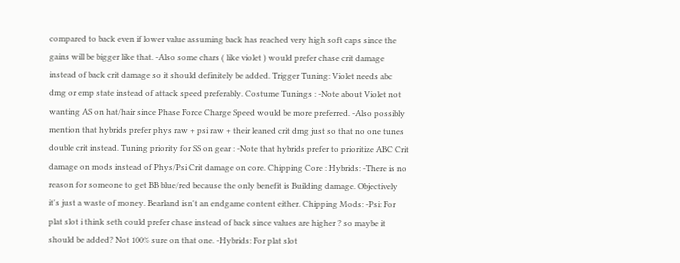compared to back even if lower value assuming back has reached very high soft caps since the gains will be bigger like that. -Also some chars ( like violet ) would prefer chase crit damage instead of back crit damage so it should definitely be added. Trigger Tuning: Violet needs abc dmg or emp state instead of attack speed preferably. Costume Tunings : -Note about Violet not wanting AS on hat/hair since Phase Force Charge Speed would be more preferred. -Also possibly mention that hybrids prefer phys raw + psi raw + their leaned crit dmg just so that no one tunes double crit instead. Tuning priority for SS on gear : -Note that hybrids prefer to prioritize ABC Crit damage on mods instead of Phys/Psi Crit damage on core. Chipping Core : Hybrids: -There is no reason for someone to get BB blue/red because the only benefit is Building damage. Objectively it's just a waste of money. Bearland isn't an endgame content either. Chipping Mods: -Psi: For plat slot i think seth could prefer chase instead of back since values are higher ? so maybe it should be added? Not 100% sure on that one. -Hybrids: For plat slot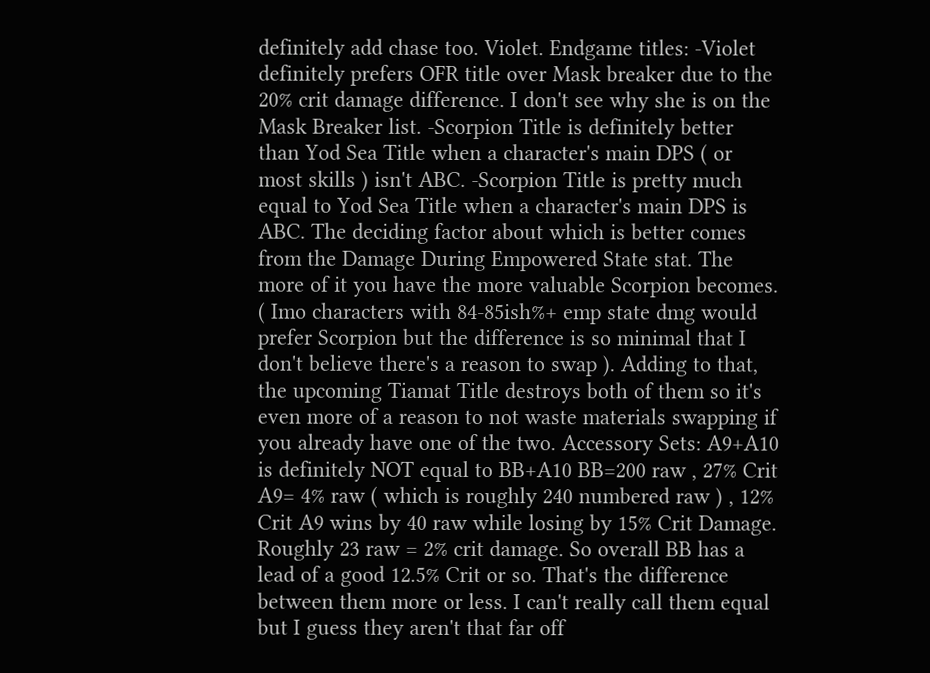definitely add chase too. Violet. Endgame titles: -Violet definitely prefers OFR title over Mask breaker due to the 20% crit damage difference. I don't see why she is on the Mask Breaker list. -Scorpion Title is definitely better than Yod Sea Title when a character's main DPS ( or most skills ) isn't ABC. -Scorpion Title is pretty much equal to Yod Sea Title when a character's main DPS is ABC. The deciding factor about which is better comes from the Damage During Empowered State stat. The more of it you have the more valuable Scorpion becomes. ( Imo characters with 84-85ish%+ emp state dmg would prefer Scorpion but the difference is so minimal that I don't believe there's a reason to swap ). Adding to that, the upcoming Tiamat Title destroys both of them so it's even more of a reason to not waste materials swapping if you already have one of the two. Accessory Sets: A9+A10 is definitely NOT equal to BB+A10 BB=200 raw , 27% Crit A9= 4% raw ( which is roughly 240 numbered raw ) , 12% Crit A9 wins by 40 raw while losing by 15% Crit Damage. Roughly 23 raw = 2% crit damage. So overall BB has a lead of a good 12.5% Crit or so. That's the difference between them more or less. I can't really call them equal but I guess they aren't that far off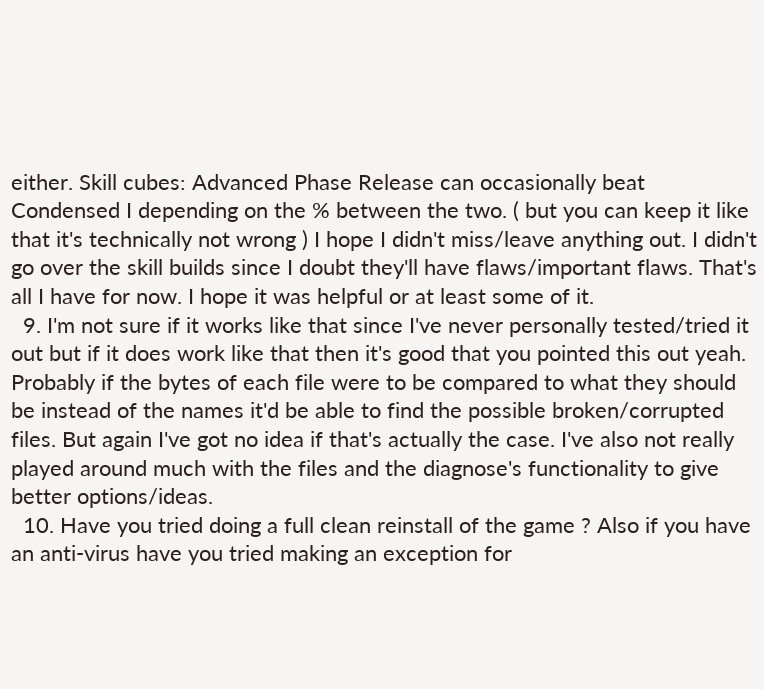either. Skill cubes: Advanced Phase Release can occasionally beat Condensed I depending on the % between the two. ( but you can keep it like that it's technically not wrong ) I hope I didn't miss/leave anything out. I didn't go over the skill builds since I doubt they'll have flaws/important flaws. That's all I have for now. I hope it was helpful or at least some of it.
  9. I'm not sure if it works like that since I've never personally tested/tried it out but if it does work like that then it's good that you pointed this out yeah. Probably if the bytes of each file were to be compared to what they should be instead of the names it'd be able to find the possible broken/corrupted files. But again I've got no idea if that's actually the case. I've also not really played around much with the files and the diagnose's functionality to give better options/ideas.
  10. Have you tried doing a full clean reinstall of the game ? Also if you have an anti-virus have you tried making an exception for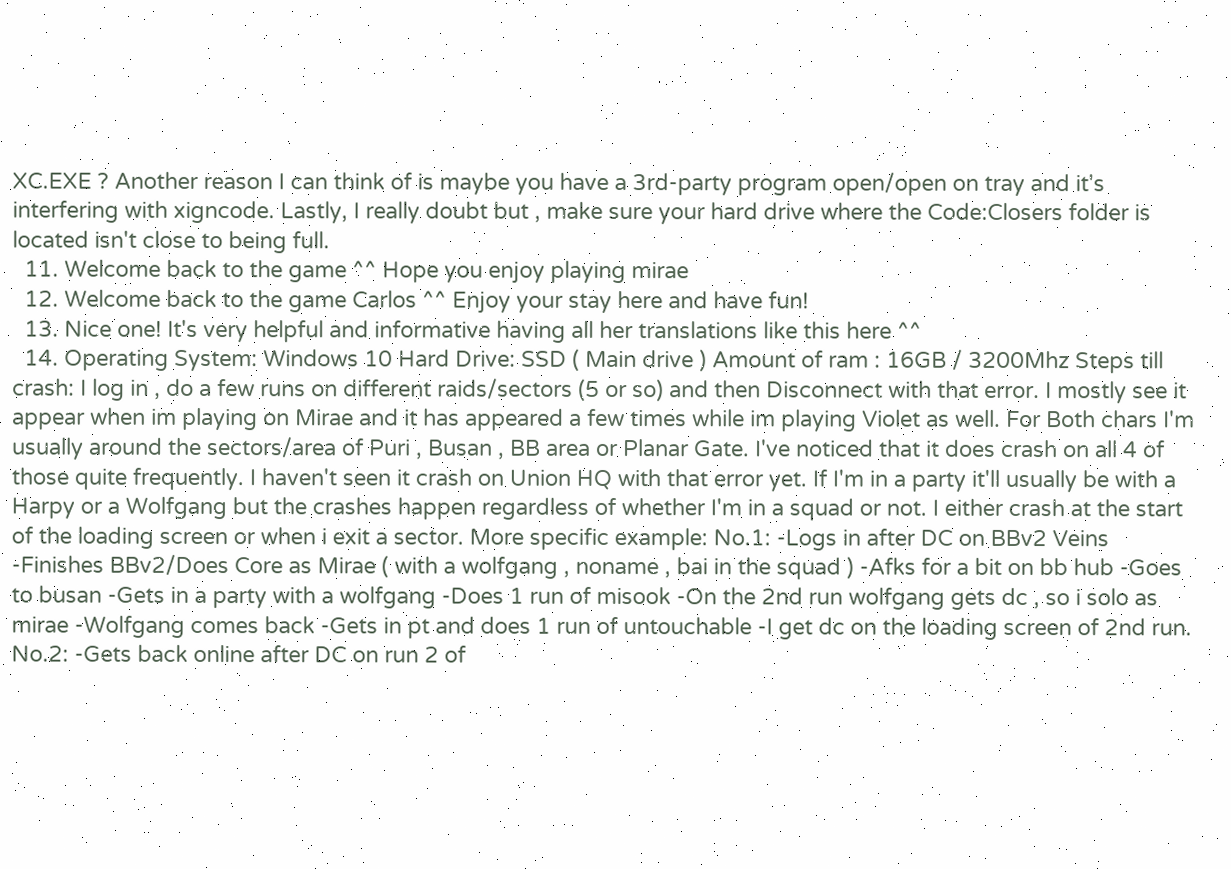XC.EXE ? Another reason I can think of is maybe you have a 3rd-party program open/open on tray and it's interfering with xigncode. Lastly, I really doubt but , make sure your hard drive where the Code:Closers folder is located isn't close to being full.
  11. Welcome back to the game ^^ Hope you enjoy playing mirae
  12. Welcome back to the game Carlos ^^ Enjoy your stay here and have fun!
  13. Nice one! It's very helpful and informative having all her translations like this here ^^
  14. Operating System: Windows 10 Hard Drive: SSD ( Main drive ) Amount of ram : 16GB / 3200Mhz Steps till crash: I log in , do a few runs on different raids/sectors (5 or so) and then Disconnect with that error. I mostly see it appear when im playing on Mirae and it has appeared a few times while im playing Violet as well. For Both chars I'm usually around the sectors/area of Puri , Busan , BB area or Planar Gate. I've noticed that it does crash on all 4 of those quite frequently. I haven't seen it crash on Union HQ with that error yet. If I'm in a party it'll usually be with a Harpy or a Wolfgang but the crashes happen regardless of whether I'm in a squad or not. I either crash at the start of the loading screen or when i exit a sector. More specific example: No.1: -Logs in after DC on BBv2 Veins -Finishes BBv2/Does Core as Mirae ( with a wolfgang , noname , bai in the squad ) -Afks for a bit on bb hub -Goes to busan -Gets in a party with a wolfgang -Does 1 run of misook -On the 2nd run wolfgang gets dc , so i solo as mirae -Wolfgang comes back -Gets in pt and does 1 run of untouchable -I get dc on the loading screen of 2nd run. No.2: -Gets back online after DC on run 2 of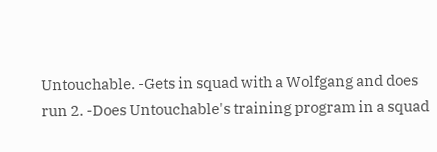Untouchable. -Gets in squad with a Wolfgang and does run 2. -Does Untouchable's training program in a squad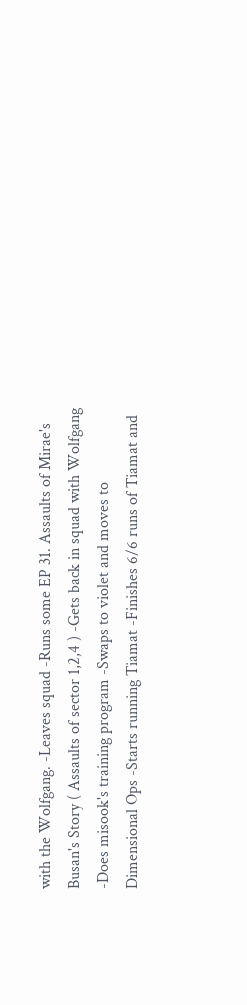with the Wolfgang. -Leaves squad -Runs some EP 31. Assaults of Mirae's Busan's Story ( Assaults of sector 1,2,4 ) -Gets back in squad with Wolfgang -Does misook's training program -Swaps to violet and moves to Dimensional Ops -Starts running Tiamat -Finishes 6/6 runs of Tiamat and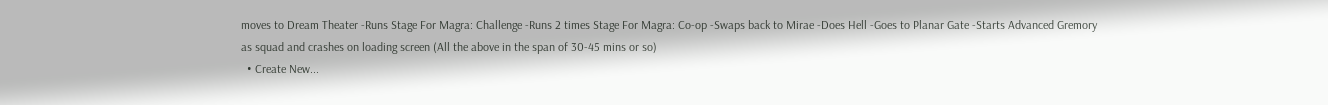moves to Dream Theater -Runs Stage For Magra: Challenge -Runs 2 times Stage For Magra: Co-op -Swaps back to Mirae -Does Hell -Goes to Planar Gate -Starts Advanced Gremory as squad and crashes on loading screen (All the above in the span of 30-45 mins or so)
  • Create New...